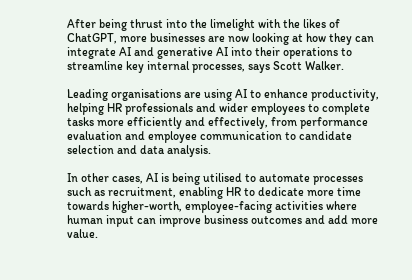After being thrust into the limelight with the likes of ChatGPT, more businesses are now looking at how they can integrate AI and generative AI into their operations to streamline key internal processes, says Scott Walker.

Leading organisations are using AI to enhance productivity, helping HR professionals and wider employees to complete tasks more efficiently and effectively, from performance evaluation and employee communication to candidate selection and data analysis.

In other cases, AI is being utilised to automate processes such as recruitment, enabling HR to dedicate more time towards higher-worth, employee-facing activities where human input can improve business outcomes and add more value.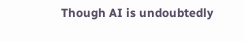Though AI is undoubtedly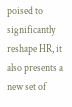poised to significantly reshape HR, it also presents a new set of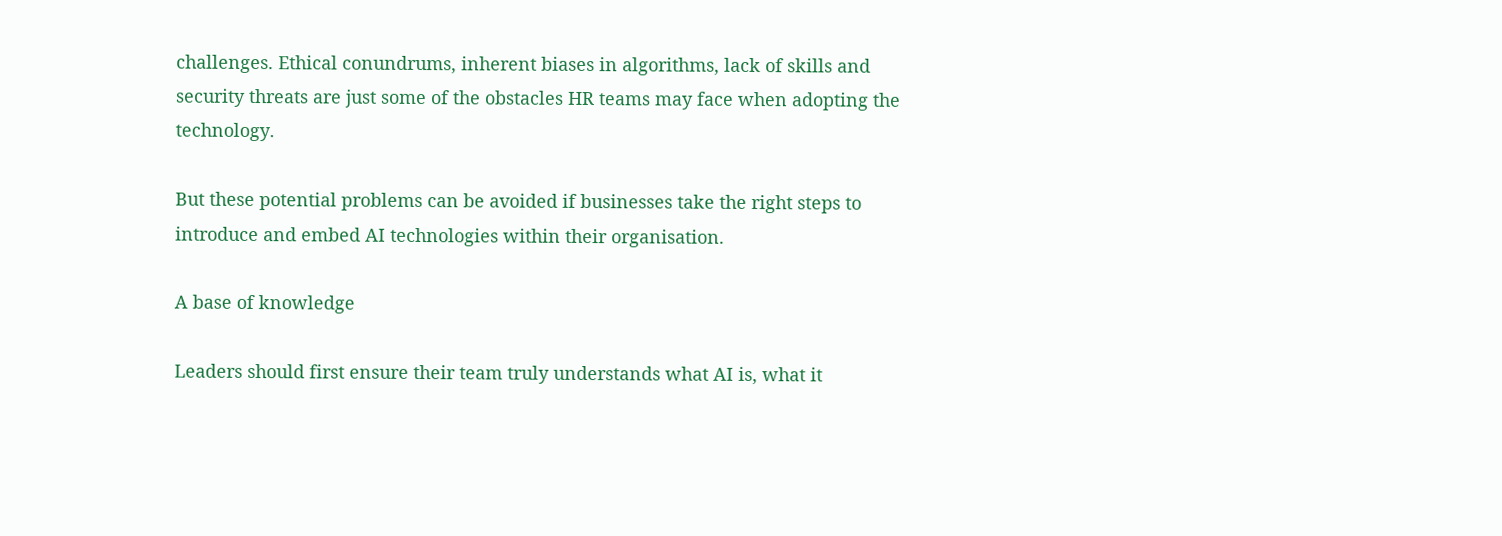challenges. Ethical conundrums, inherent biases in algorithms, lack of skills and security threats are just some of the obstacles HR teams may face when adopting the technology.

But these potential problems can be avoided if businesses take the right steps to introduce and embed AI technologies within their organisation.

A base of knowledge

Leaders should first ensure their team truly understands what AI is, what it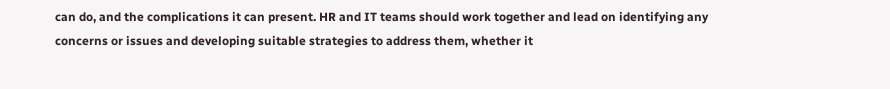can do, and the complications it can present. HR and IT teams should work together and lead on identifying any concerns or issues and developing suitable strategies to address them, whether it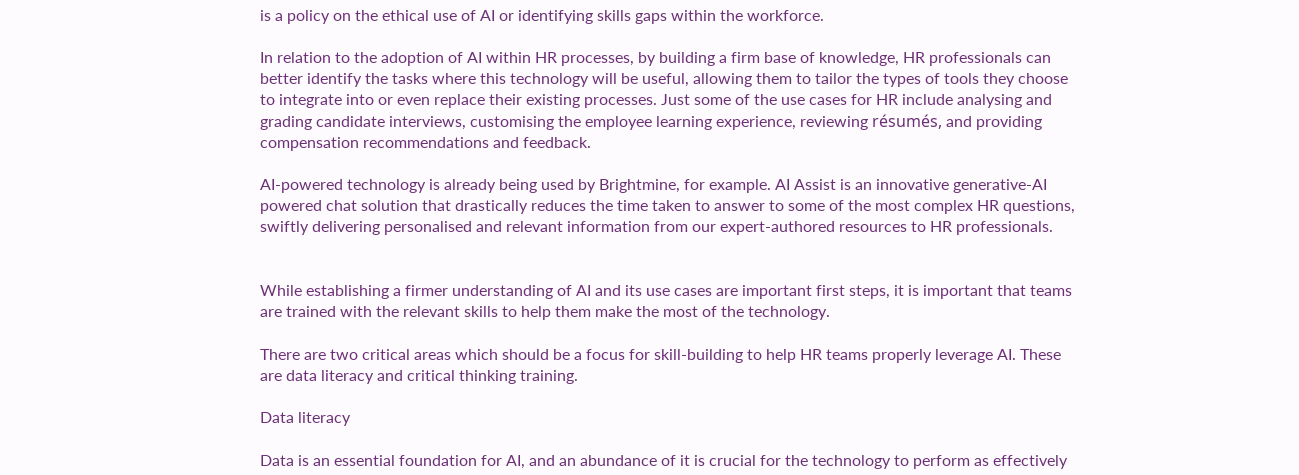is a policy on the ethical use of AI or identifying skills gaps within the workforce.

In relation to the adoption of AI within HR processes, by building a firm base of knowledge, HR professionals can better identify the tasks where this technology will be useful, allowing them to tailor the types of tools they choose to integrate into or even replace their existing processes. Just some of the use cases for HR include analysing and grading candidate interviews, customising the employee learning experience, reviewing résumés, and providing compensation recommendations and feedback.

AI-powered technology is already being used by Brightmine, for example. AI Assist is an innovative generative-AI powered chat solution that drastically reduces the time taken to answer to some of the most complex HR questions, swiftly delivering personalised and relevant information from our expert-authored resources to HR professionals.


While establishing a firmer understanding of AI and its use cases are important first steps, it is important that teams are trained with the relevant skills to help them make the most of the technology.

There are two critical areas which should be a focus for skill-building to help HR teams properly leverage AI. These are data literacy and critical thinking training.

Data literacy

Data is an essential foundation for AI, and an abundance of it is crucial for the technology to perform as effectively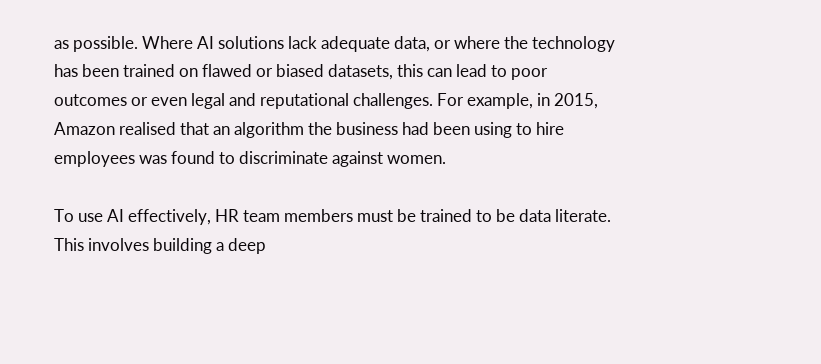as possible. Where AI solutions lack adequate data, or where the technology has been trained on flawed or biased datasets, this can lead to poor outcomes or even legal and reputational challenges. For example, in 2015, Amazon realised that an algorithm the business had been using to hire employees was found to discriminate against women.

To use AI effectively, HR team members must be trained to be data literate. This involves building a deep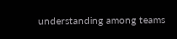understanding among teams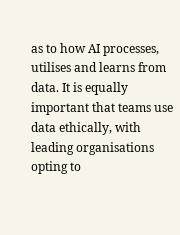as to how AI processes, utilises and learns from data. It is equally important that teams use data ethically, with leading organisations opting to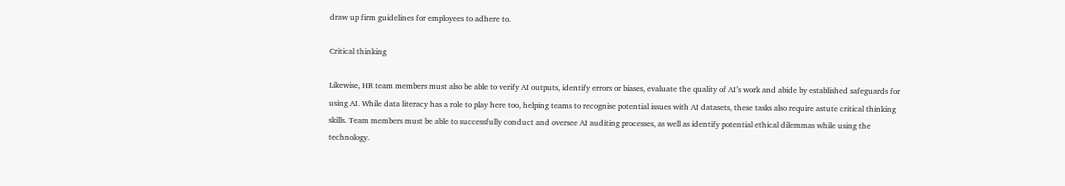draw up firm guidelines for employees to adhere to.

Critical thinking

Likewise, HR team members must also be able to verify AI outputs, identify errors or biases, evaluate the quality of AI’s work and abide by established safeguards for using AI. While data literacy has a role to play here too, helping teams to recognise potential issues with AI datasets, these tasks also require astute critical thinking skills. Team members must be able to successfully conduct and oversee AI auditing processes, as well as identify potential ethical dilemmas while using the technology.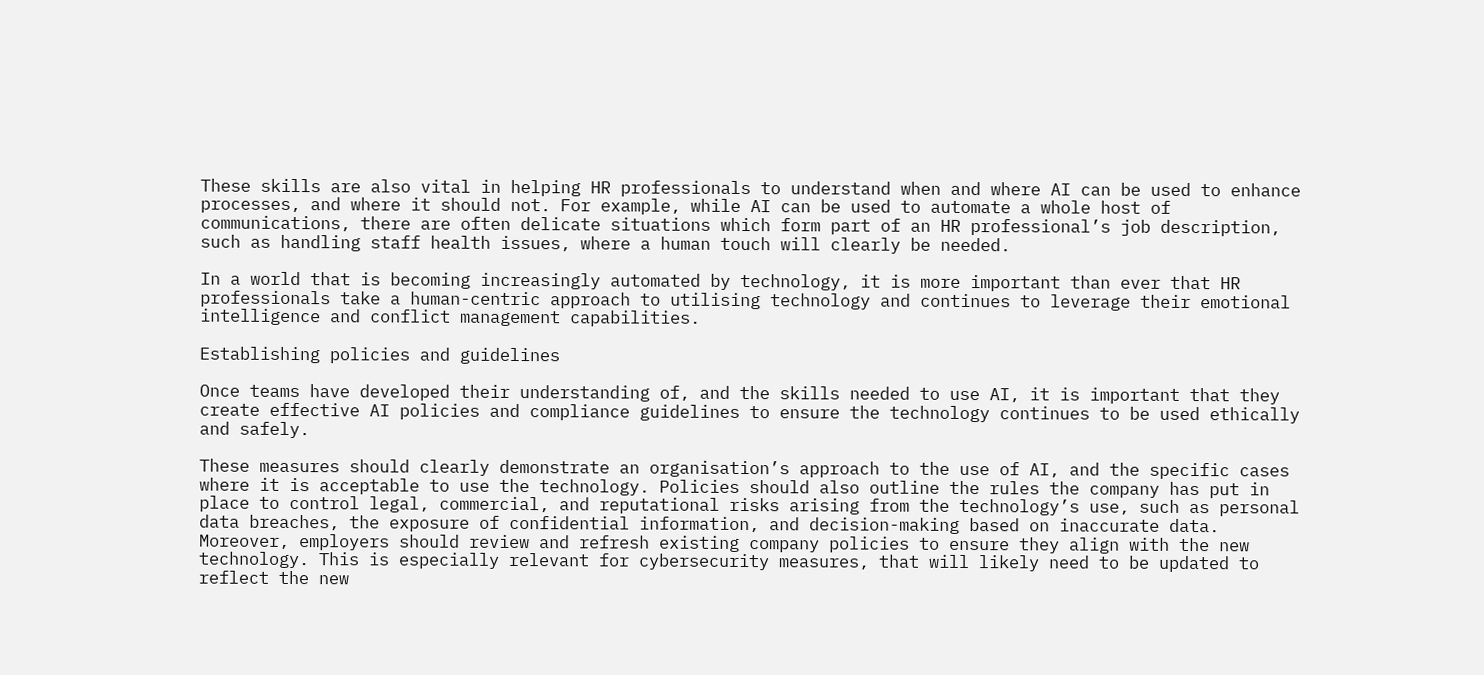These skills are also vital in helping HR professionals to understand when and where AI can be used to enhance processes, and where it should not. For example, while AI can be used to automate a whole host of communications, there are often delicate situations which form part of an HR professional’s job description, such as handling staff health issues, where a human touch will clearly be needed.

In a world that is becoming increasingly automated by technology, it is more important than ever that HR professionals take a human-centric approach to utilising technology and continues to leverage their emotional intelligence and conflict management capabilities.

Establishing policies and guidelines

Once teams have developed their understanding of, and the skills needed to use AI, it is important that they create effective AI policies and compliance guidelines to ensure the technology continues to be used ethically and safely.

These measures should clearly demonstrate an organisation’s approach to the use of AI, and the specific cases where it is acceptable to use the technology. Policies should also outline the rules the company has put in place to control legal, commercial, and reputational risks arising from the technology’s use, such as personal data breaches, the exposure of confidential information, and decision-making based on inaccurate data. Moreover, employers should review and refresh existing company policies to ensure they align with the new technology. This is especially relevant for cybersecurity measures, that will likely need to be updated to reflect the new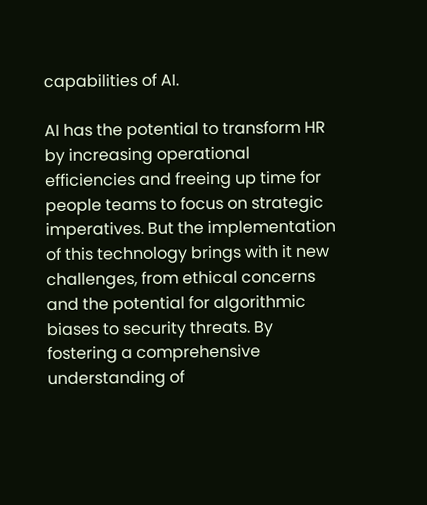capabilities of AI.

AI has the potential to transform HR by increasing operational efficiencies and freeing up time for people teams to focus on strategic imperatives. But the implementation of this technology brings with it new challenges, from ethical concerns and the potential for algorithmic biases to security threats. By fostering a comprehensive understanding of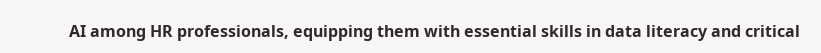AI among HR professionals, equipping them with essential skills in data literacy and critical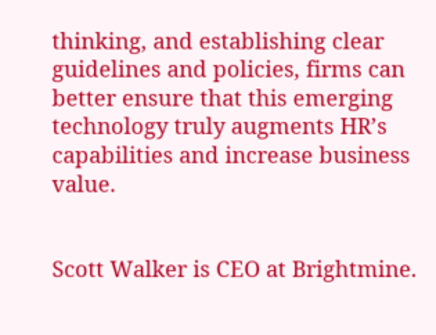thinking, and establishing clear guidelines and policies, firms can better ensure that this emerging technology truly augments HR’s capabilities and increase business value.


Scott Walker is CEO at Brightmine.